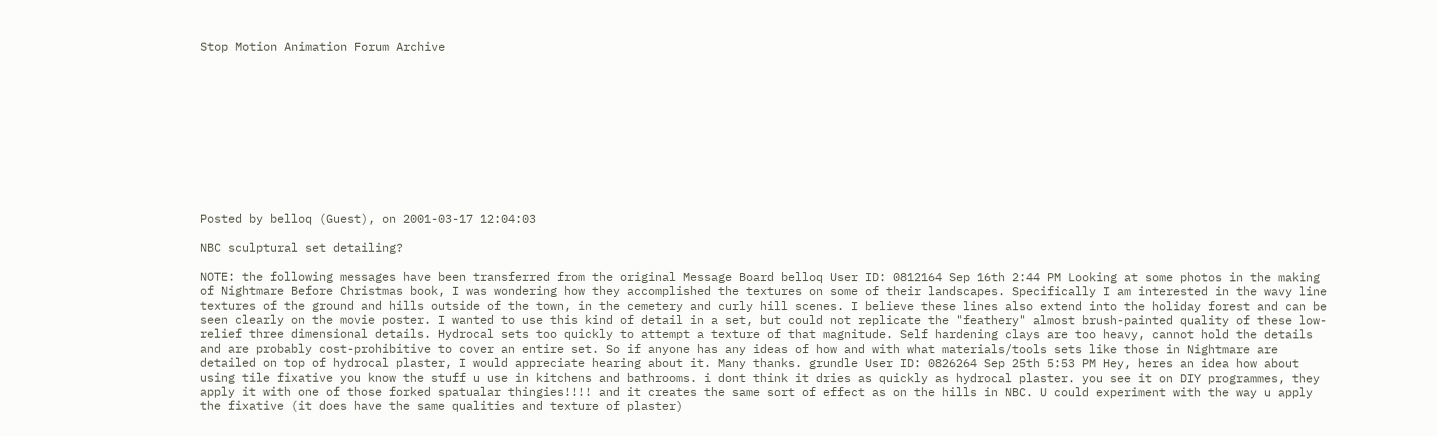Stop Motion Animation Forum Archive











Posted by belloq (Guest), on 2001-03-17 12:04:03

NBC sculptural set detailing?

NOTE: the following messages have been transferred from the original Message Board belloq User ID: 0812164 Sep 16th 2:44 PM Looking at some photos in the making of Nightmare Before Christmas book, I was wondering how they accomplished the textures on some of their landscapes. Specifically I am interested in the wavy line textures of the ground and hills outside of the town, in the cemetery and curly hill scenes. I believe these lines also extend into the holiday forest and can be seen clearly on the movie poster. I wanted to use this kind of detail in a set, but could not replicate the "feathery" almost brush-painted quality of these low-relief three dimensional details. Hydrocal sets too quickly to attempt a texture of that magnitude. Self hardening clays are too heavy, cannot hold the details and are probably cost-prohibitive to cover an entire set. So if anyone has any ideas of how and with what materials/tools sets like those in Nightmare are detailed on top of hydrocal plaster, I would appreciate hearing about it. Many thanks. grundle User ID: 0826264 Sep 25th 5:53 PM Hey, heres an idea how about using tile fixative you know the stuff u use in kitchens and bathrooms. i dont think it dries as quickly as hydrocal plaster. you see it on DIY programmes, they apply it with one of those forked spatualar thingies!!!! and it creates the same sort of effect as on the hills in NBC. U could experiment with the way u apply the fixative (it does have the same qualities and texture of plaster)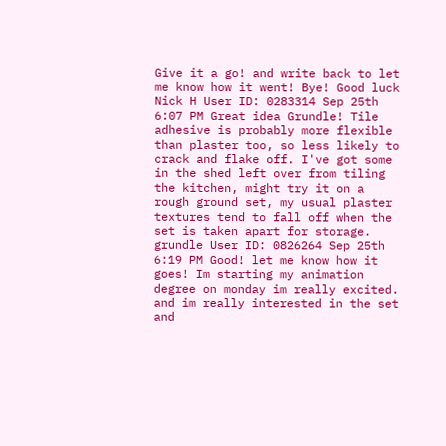Give it a go! and write back to let me know how it went! Bye! Good luck Nick H User ID: 0283314 Sep 25th 6:07 PM Great idea Grundle! Tile adhesive is probably more flexible than plaster too, so less likely to crack and flake off. I've got some in the shed left over from tiling the kitchen, might try it on a rough ground set, my usual plaster textures tend to fall off when the set is taken apart for storage. grundle User ID: 0826264 Sep 25th 6:19 PM Good! let me know how it goes! Im starting my animation degree on monday im really excited. and im really interested in the set and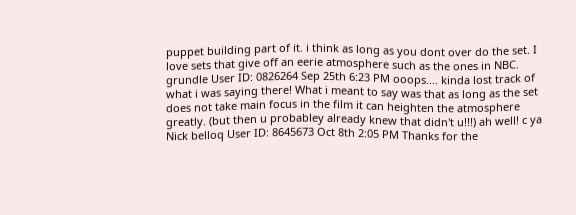puppet building part of it. i think as long as you dont over do the set. I love sets that give off an eerie atmosphere such as the ones in NBC. grundle User ID: 0826264 Sep 25th 6:23 PM ooops.... kinda lost track of what i was saying there! What i meant to say was that as long as the set does not take main focus in the film it can heighten the atmosphere greatly. (but then u probabley already knew that didn't u!!!) ah well! c ya Nick belloq User ID: 8645673 Oct 8th 2:05 PM Thanks for the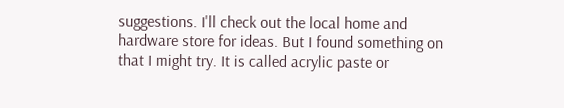suggestions. I'll check out the local home and hardware store for ideas. But I found something on that I might try. It is called acrylic paste or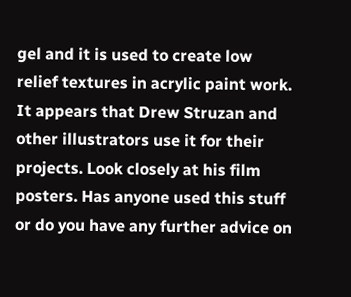gel and it is used to create low relief textures in acrylic paint work. It appears that Drew Struzan and other illustrators use it for their projects. Look closely at his film posters. Has anyone used this stuff or do you have any further advice on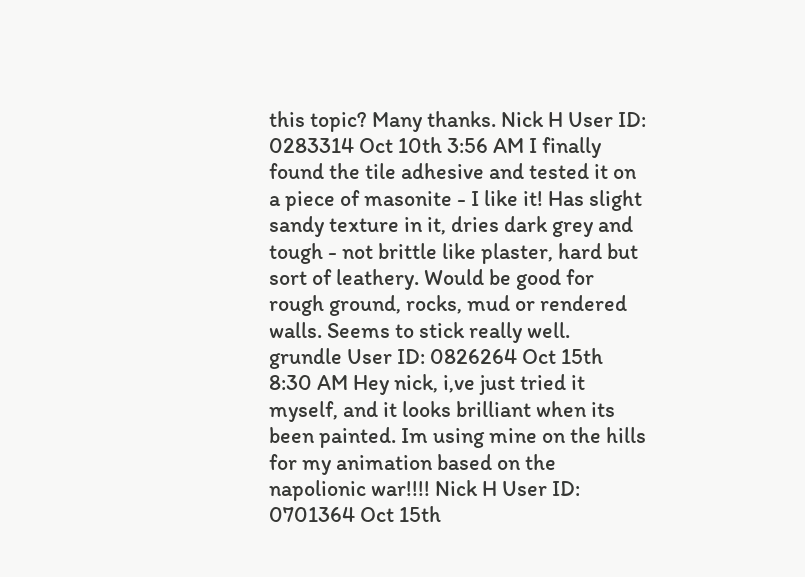this topic? Many thanks. Nick H User ID: 0283314 Oct 10th 3:56 AM I finally found the tile adhesive and tested it on a piece of masonite - I like it! Has slight sandy texture in it, dries dark grey and tough - not brittle like plaster, hard but sort of leathery. Would be good for rough ground, rocks, mud or rendered walls. Seems to stick really well. grundle User ID: 0826264 Oct 15th 8:30 AM Hey nick, i,ve just tried it myself, and it looks brilliant when its been painted. Im using mine on the hills for my animation based on the napolionic war!!!! Nick H User ID: 0701364 Oct 15th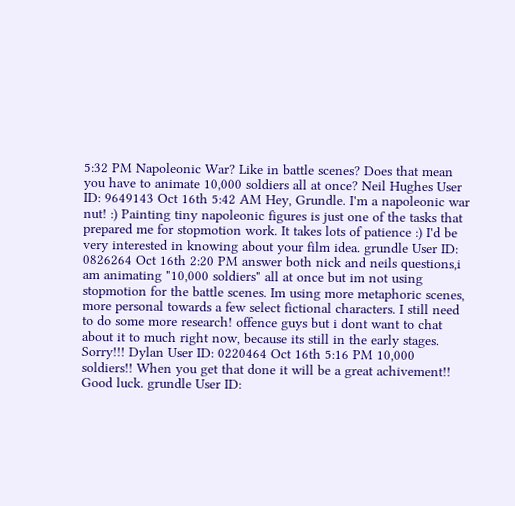5:32 PM Napoleonic War? Like in battle scenes? Does that mean you have to animate 10,000 soldiers all at once? Neil Hughes User ID: 9649143 Oct 16th 5:42 AM Hey, Grundle. I'm a napoleonic war nut! :) Painting tiny napoleonic figures is just one of the tasks that prepared me for stopmotion work. It takes lots of patience :) I'd be very interested in knowing about your film idea. grundle User ID: 0826264 Oct 16th 2:20 PM answer both nick and neils questions,i am animating "10,000 soldiers" all at once but im not using stopmotion for the battle scenes. Im using more metaphoric scenes, more personal towards a few select fictional characters. I still need to do some more research! offence guys but i dont want to chat about it to much right now, because its still in the early stages. Sorry!!! Dylan User ID: 0220464 Oct 16th 5:16 PM 10,000 soldiers!! When you get that done it will be a great achivement!! Good luck. grundle User ID: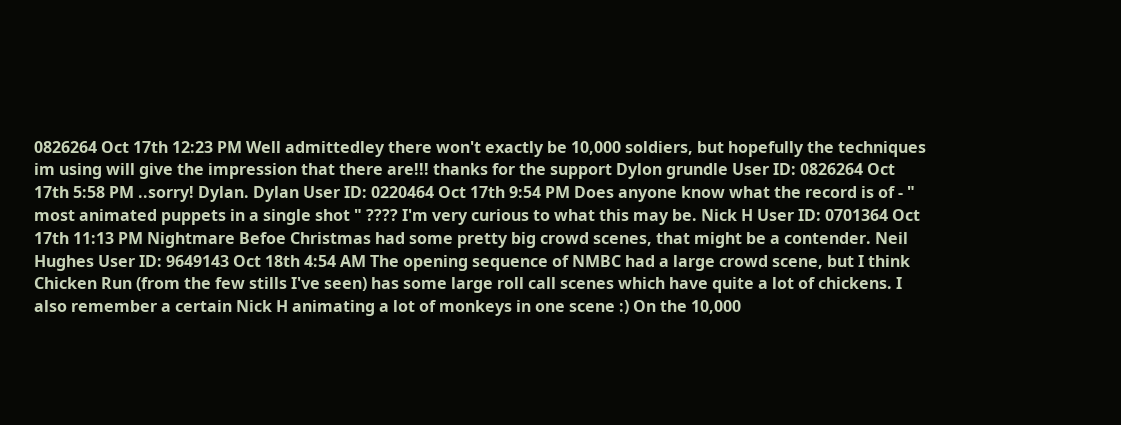0826264 Oct 17th 12:23 PM Well admittedley there won't exactly be 10,000 soldiers, but hopefully the techniques im using will give the impression that there are!!! thanks for the support Dylon grundle User ID: 0826264 Oct 17th 5:58 PM ..sorry! Dylan. Dylan User ID: 0220464 Oct 17th 9:54 PM Does anyone know what the record is of - " most animated puppets in a single shot " ???? I'm very curious to what this may be. Nick H User ID: 0701364 Oct 17th 11:13 PM Nightmare Befoe Christmas had some pretty big crowd scenes, that might be a contender. Neil Hughes User ID: 9649143 Oct 18th 4:54 AM The opening sequence of NMBC had a large crowd scene, but I think Chicken Run (from the few stills I've seen) has some large roll call scenes which have quite a lot of chickens. I also remember a certain Nick H animating a lot of monkeys in one scene :) On the 10,000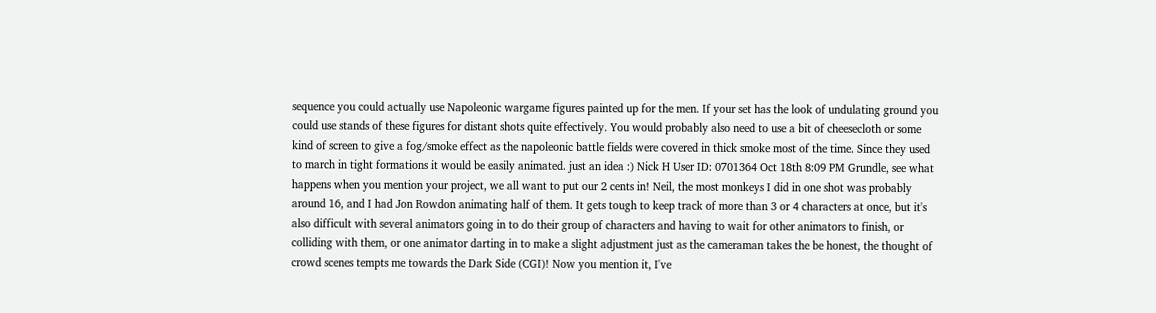sequence you could actually use Napoleonic wargame figures painted up for the men. If your set has the look of undulating ground you could use stands of these figures for distant shots quite effectively. You would probably also need to use a bit of cheesecloth or some kind of screen to give a fog/smoke effect as the napoleonic battle fields were covered in thick smoke most of the time. Since they used to march in tight formations it would be easily animated. just an idea :) Nick H User ID: 0701364 Oct 18th 8:09 PM Grundle, see what happens when you mention your project, we all want to put our 2 cents in! Neil, the most monkeys I did in one shot was probably around 16, and I had Jon Rowdon animating half of them. It gets tough to keep track of more than 3 or 4 characters at once, but it's also difficult with several animators going in to do their group of characters and having to wait for other animators to finish, or colliding with them, or one animator darting in to make a slight adjustment just as the cameraman takes the be honest, the thought of crowd scenes tempts me towards the Dark Side (CGI)! Now you mention it, I've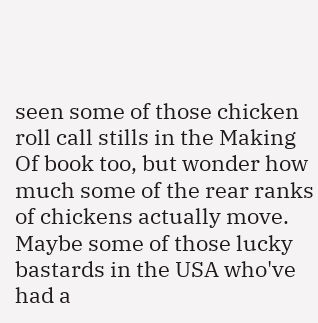seen some of those chicken roll call stills in the Making Of book too, but wonder how much some of the rear ranks of chickens actually move. Maybe some of those lucky bastards in the USA who've had a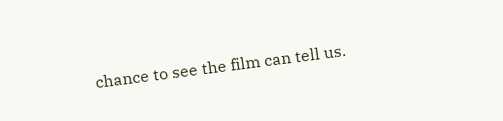chance to see the film can tell us.